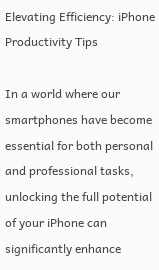Elevating Efficiency: iPhone Productivity Tips

In a world where our smartphones have become essential for both personal and professional tasks, unlocking the full potential of your iPhone can significantly enhance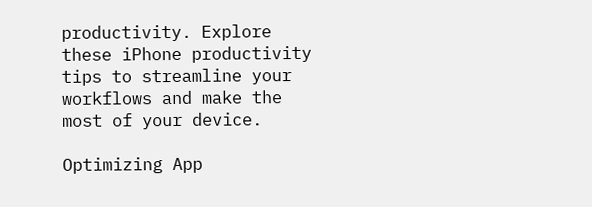productivity. Explore these iPhone productivity tips to streamline your workflows and make the most of your device.

Optimizing App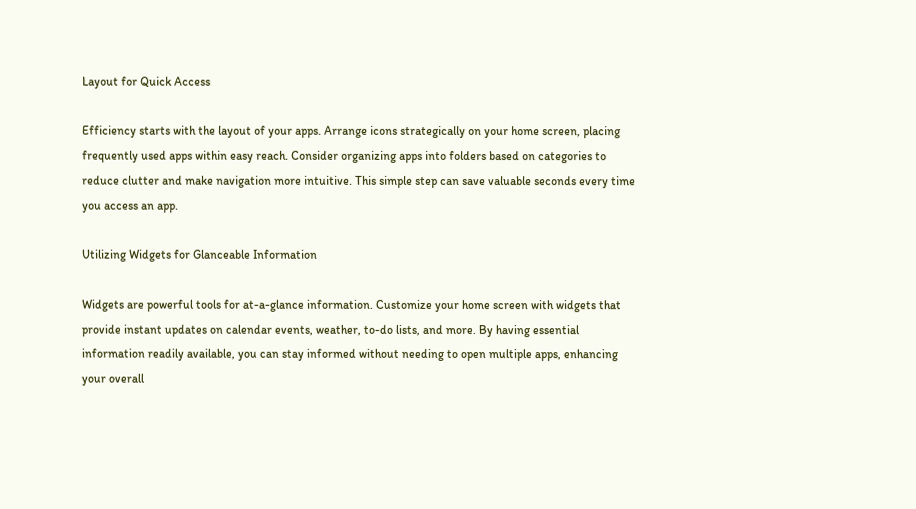Layout for Quick Access

Efficiency starts with the layout of your apps. Arrange icons strategically on your home screen, placing frequently used apps within easy reach. Consider organizing apps into folders based on categories to reduce clutter and make navigation more intuitive. This simple step can save valuable seconds every time you access an app.

Utilizing Widgets for Glanceable Information

Widgets are powerful tools for at-a-glance information. Customize your home screen with widgets that provide instant updates on calendar events, weather, to-do lists, and more. By having essential information readily available, you can stay informed without needing to open multiple apps, enhancing your overall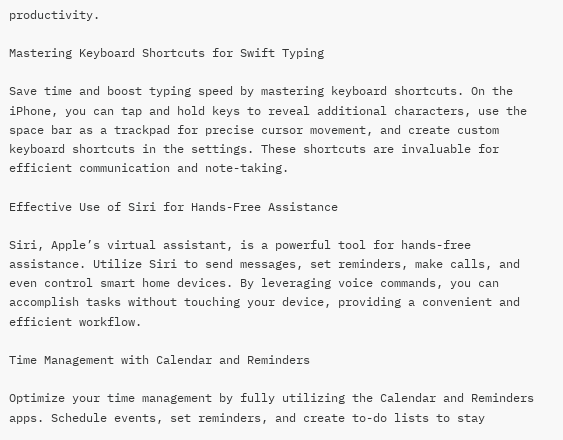productivity.

Mastering Keyboard Shortcuts for Swift Typing

Save time and boost typing speed by mastering keyboard shortcuts. On the iPhone, you can tap and hold keys to reveal additional characters, use the space bar as a trackpad for precise cursor movement, and create custom keyboard shortcuts in the settings. These shortcuts are invaluable for efficient communication and note-taking.

Effective Use of Siri for Hands-Free Assistance

Siri, Apple’s virtual assistant, is a powerful tool for hands-free assistance. Utilize Siri to send messages, set reminders, make calls, and even control smart home devices. By leveraging voice commands, you can accomplish tasks without touching your device, providing a convenient and efficient workflow.

Time Management with Calendar and Reminders

Optimize your time management by fully utilizing the Calendar and Reminders apps. Schedule events, set reminders, and create to-do lists to stay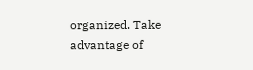organized. Take advantage of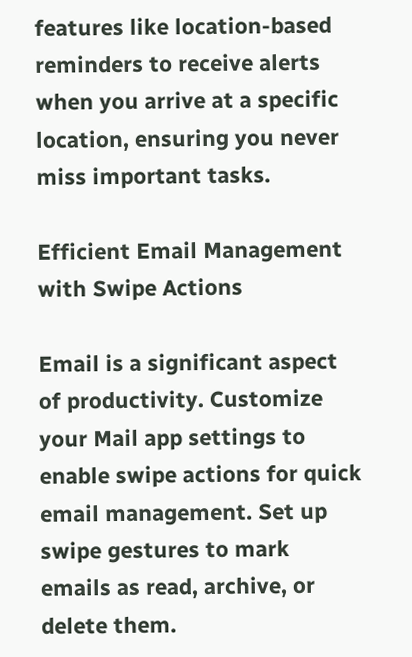features like location-based reminders to receive alerts when you arrive at a specific location, ensuring you never miss important tasks.

Efficient Email Management with Swipe Actions

Email is a significant aspect of productivity. Customize your Mail app settings to enable swipe actions for quick email management. Set up swipe gestures to mark emails as read, archive, or delete them.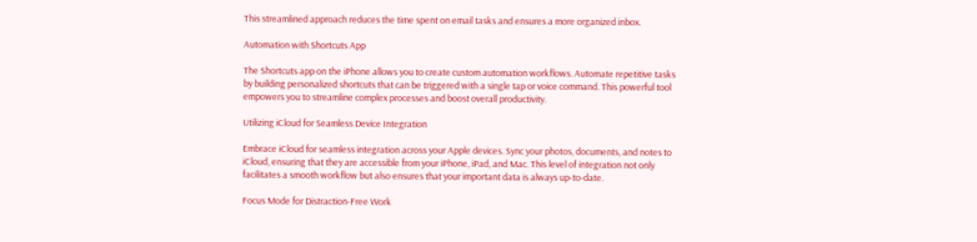This streamlined approach reduces the time spent on email tasks and ensures a more organized inbox.

Automation with Shortcuts App

The Shortcuts app on the iPhone allows you to create custom automation workflows. Automate repetitive tasks by building personalized shortcuts that can be triggered with a single tap or voice command. This powerful tool empowers you to streamline complex processes and boost overall productivity.

Utilizing iCloud for Seamless Device Integration

Embrace iCloud for seamless integration across your Apple devices. Sync your photos, documents, and notes to iCloud, ensuring that they are accessible from your iPhone, iPad, and Mac. This level of integration not only facilitates a smooth workflow but also ensures that your important data is always up-to-date.

Focus Mode for Distraction-Free Work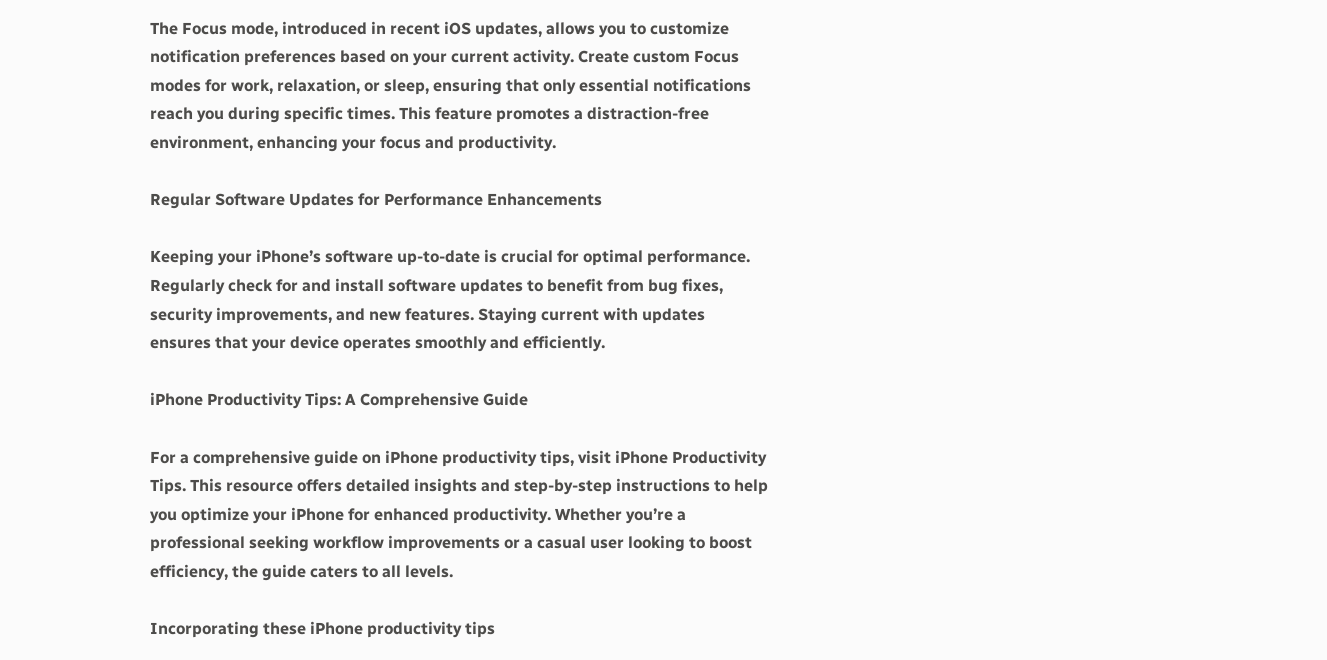The Focus mode, introduced in recent iOS updates, allows you to customize notification preferences based on your current activity. Create custom Focus modes for work, relaxation, or sleep, ensuring that only essential notifications reach you during specific times. This feature promotes a distraction-free environment, enhancing your focus and productivity.

Regular Software Updates for Performance Enhancements

Keeping your iPhone’s software up-to-date is crucial for optimal performance. Regularly check for and install software updates to benefit from bug fixes, security improvements, and new features. Staying current with updates ensures that your device operates smoothly and efficiently.

iPhone Productivity Tips: A Comprehensive Guide

For a comprehensive guide on iPhone productivity tips, visit iPhone Productivity Tips. This resource offers detailed insights and step-by-step instructions to help you optimize your iPhone for enhanced productivity. Whether you’re a professional seeking workflow improvements or a casual user looking to boost efficiency, the guide caters to all levels.

Incorporating these iPhone productivity tips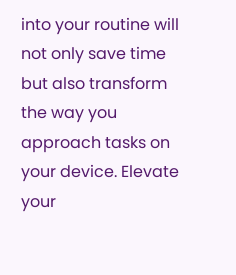into your routine will not only save time but also transform the way you approach tasks on your device. Elevate your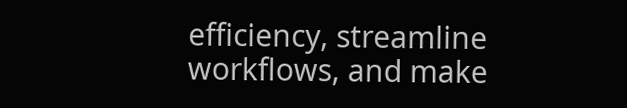efficiency, streamline workflows, and make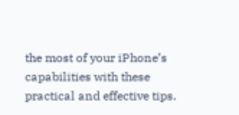the most of your iPhone’s capabilities with these practical and effective tips.